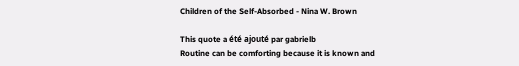Children of the Self-Absorbed - Nina W. Brown

This quote a été ajouté par gabrielb
Routine can be comforting because it is known and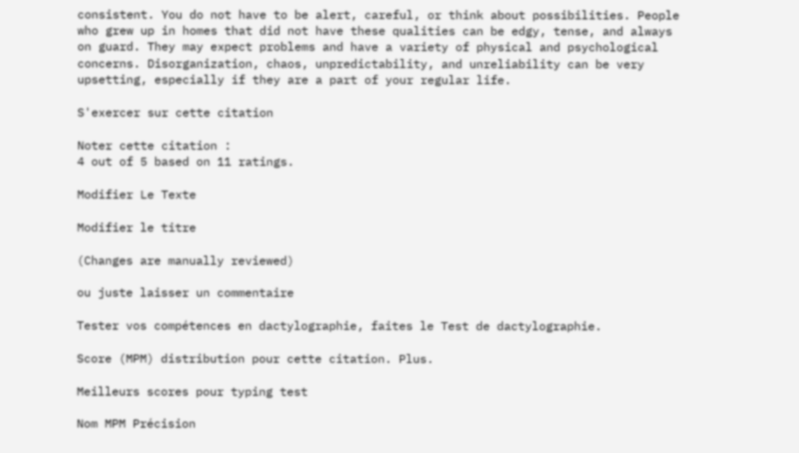consistent. You do not have to be alert, careful, or think about possibilities. People who grew up in homes that did not have these qualities can be edgy, tense, and always on guard. They may expect problems and have a variety of physical and psychological concerns. Disorganization, chaos, unpredictability, and unreliability can be very upsetting, especially if they are a part of your regular life.

S'exercer sur cette citation

Noter cette citation :
4 out of 5 based on 11 ratings.

Modifier Le Texte

Modifier le titre

(Changes are manually reviewed)

ou juste laisser un commentaire

Tester vos compétences en dactylographie, faites le Test de dactylographie.

Score (MPM) distribution pour cette citation. Plus.

Meilleurs scores pour typing test

Nom MPM Précision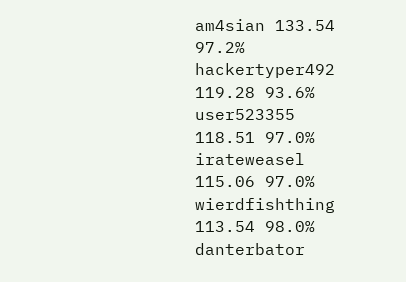am4sian 133.54 97.2%
hackertyper492 119.28 93.6%
user523355 118.51 97.0%
irateweasel 115.06 97.0%
wierdfishthing 113.54 98.0%
danterbator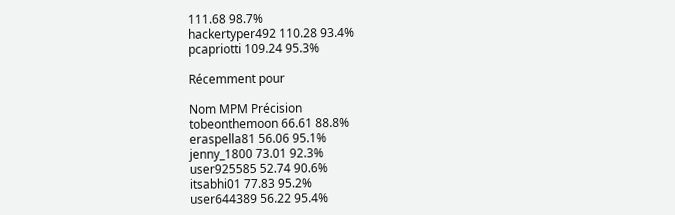111.68 98.7%
hackertyper492 110.28 93.4%
pcapriotti 109.24 95.3%

Récemment pour

Nom MPM Précision
tobeonthemoon 66.61 88.8%
eraspella81 56.06 95.1%
jenny_1800 73.01 92.3%
user925585 52.74 90.6%
itsabhi01 77.83 95.2%
user644389 56.22 95.4%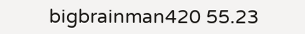bigbrainman420 55.23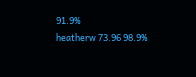91.9%
heatherw 73.96 98.9%